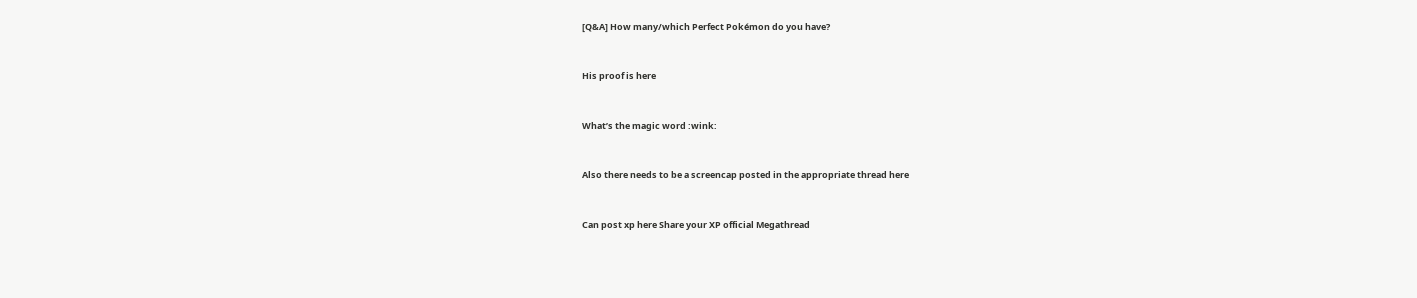[Q&A] How many/which Perfect Pokémon do you have?


His proof is here


What’s the magic word :wink:


Also there needs to be a screencap posted in the appropriate thread here


Can post xp here Share your XP official Megathread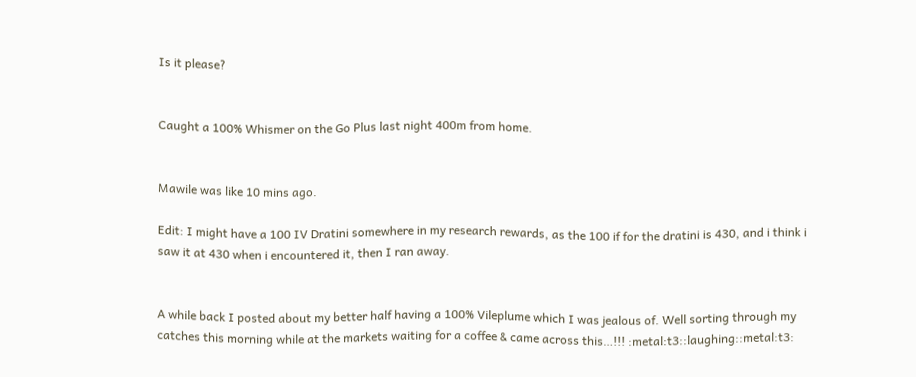Is it please?


Caught a 100% Whismer on the Go Plus last night 400m from home.


Mawile was like 10 mins ago.

Edit: I might have a 100 IV Dratini somewhere in my research rewards, as the 100 if for the dratini is 430, and i think i saw it at 430 when i encountered it, then I ran away.


A while back I posted about my better half having a 100% Vileplume which I was jealous of. Well sorting through my catches this morning while at the markets waiting for a coffee & came across this…!!! :metal:t3::laughing::metal:t3: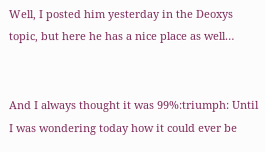Well, I posted him yesterday in the Deoxys topic, but here he has a nice place as well…


And I always thought it was 99%:triumph: Until I was wondering today how it could ever be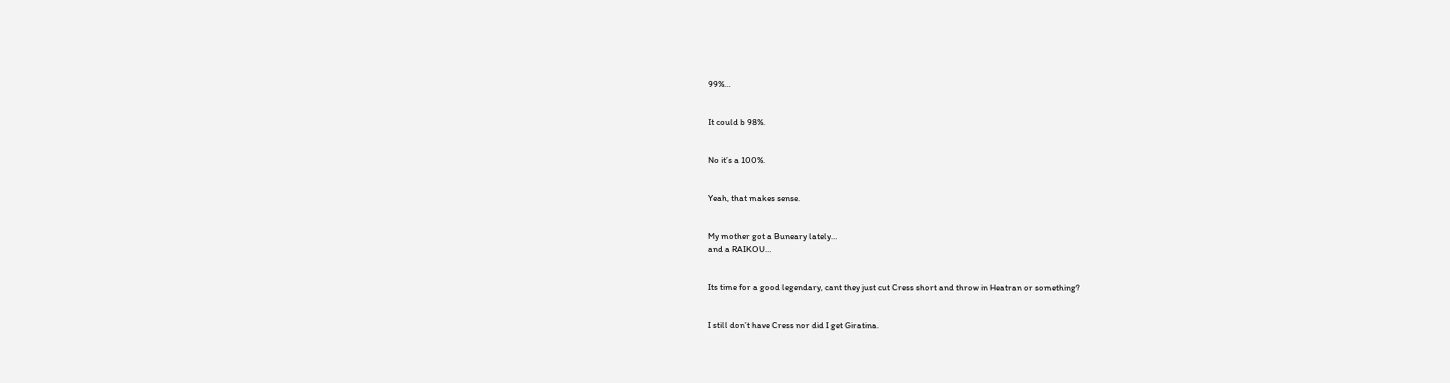99%…


It could b 98%.


No it’s a 100%.


Yeah, that makes sense.


My mother got a Buneary lately…
and a RAIKOU…


Its time for a good legendary, cant they just cut Cress short and throw in Heatran or something?


I still don’t have Cress nor did I get Giratina.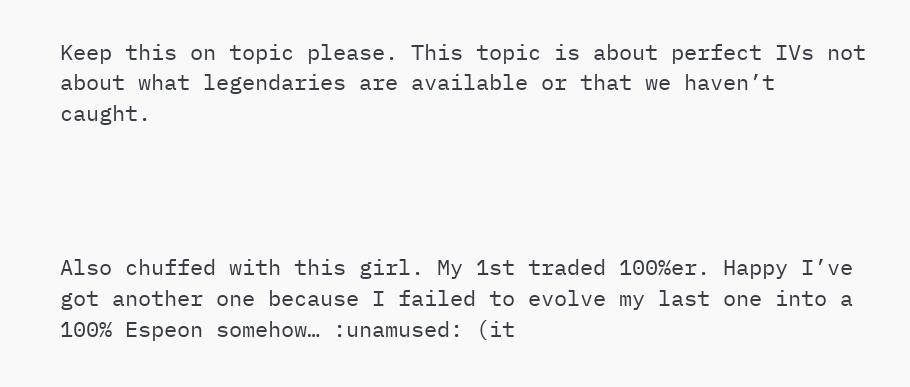Keep this on topic please. This topic is about perfect IVs not about what legendaries are available or that we haven’t caught.




Also chuffed with this girl. My 1st traded 100%er. Happy I’ve got another one because I failed to evolve my last one into a 100% Espeon somehow… :unamused: (it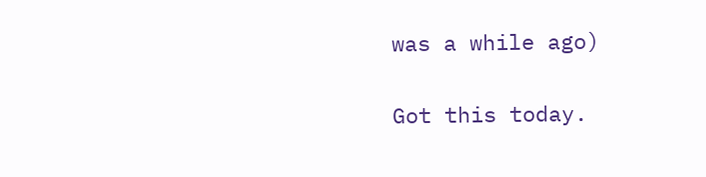was a while ago)


Got this today.